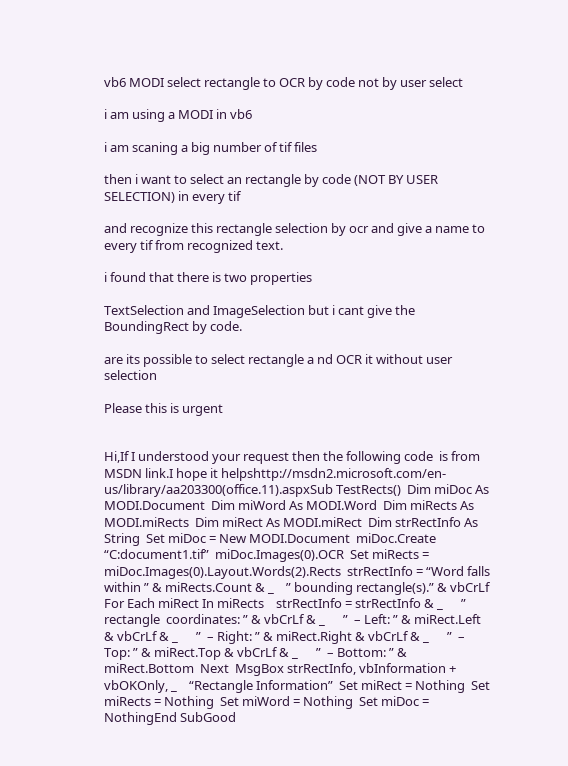vb6 MODI select rectangle to OCR by code not by user select

i am using a MODI in vb6

i am scaning a big number of tif files

then i want to select an rectangle by code (NOT BY USER SELECTION) in every tif

and recognize this rectangle selection by ocr and give a name to every tif from recognized text.

i found that there is two properties

TextSelection and ImageSelection but i cant give the BoundingRect by code.

are its possible to select rectangle a nd OCR it without user selection

Please this is urgent


Hi,If I understood your request then the following code  is from MSDN link.I hope it helpshttp://msdn2.microsoft.com/en-us/library/aa203300(office.11).aspxSub TestRects()  Dim miDoc As MODI.Document  Dim miWord As MODI.Word  Dim miRects As MODI.miRects  Dim miRect As MODI.miRect  Dim strRectInfo As String  Set miDoc = New MODI.Document  miDoc.Create “C:document1.tif”  miDoc.Images(0).OCR  Set miRects = miDoc.Images(0).Layout.Words(2).Rects  strRectInfo = “Word falls within ” & miRects.Count & _    ” bounding rectangle(s).” & vbCrLf  For Each miRect In miRects    strRectInfo = strRectInfo & _      ” rectangle  coordinates: ” & vbCrLf & _      ”  – Left: ” & miRect.Left & vbCrLf & _      ”  – Right: ” & miRect.Right & vbCrLf & _      ”  – Top: ” & miRect.Top & vbCrLf & _      ”  – Bottom: ” & miRect.Bottom  Next  MsgBox strRectInfo, vbInformation + vbOKOnly, _    “Rectangle Information”  Set miRect = Nothing  Set miRects = Nothing  Set miWord = Nothing  Set miDoc = NothingEnd SubGood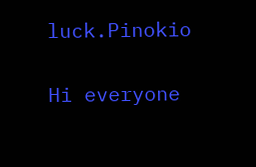luck.Pinokio

Hi everyone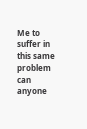Me to suffer in this same problem can anyone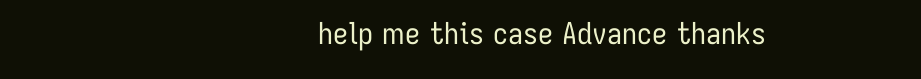help me this case Advance thanks